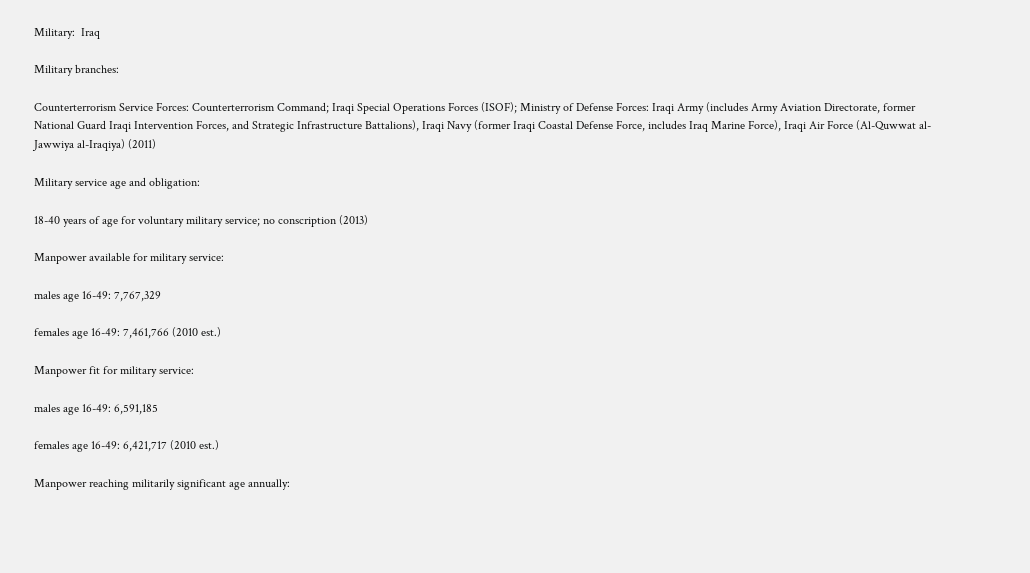Military:  Iraq

Military branches:

Counterterrorism Service Forces: Counterterrorism Command; Iraqi Special Operations Forces (ISOF); Ministry of Defense Forces: Iraqi Army (includes Army Aviation Directorate, former National Guard Iraqi Intervention Forces, and Strategic Infrastructure Battalions), Iraqi Navy (former Iraqi Coastal Defense Force, includes Iraq Marine Force), Iraqi Air Force (Al-Quwwat al-Jawwiya al-Iraqiya) (2011)

Military service age and obligation:

18-40 years of age for voluntary military service; no conscription (2013)

Manpower available for military service:

males age 16-49: 7,767,329

females age 16-49: 7,461,766 (2010 est.)

Manpower fit for military service:

males age 16-49: 6,591,185

females age 16-49: 6,421,717 (2010 est.)

Manpower reaching militarily significant age annually: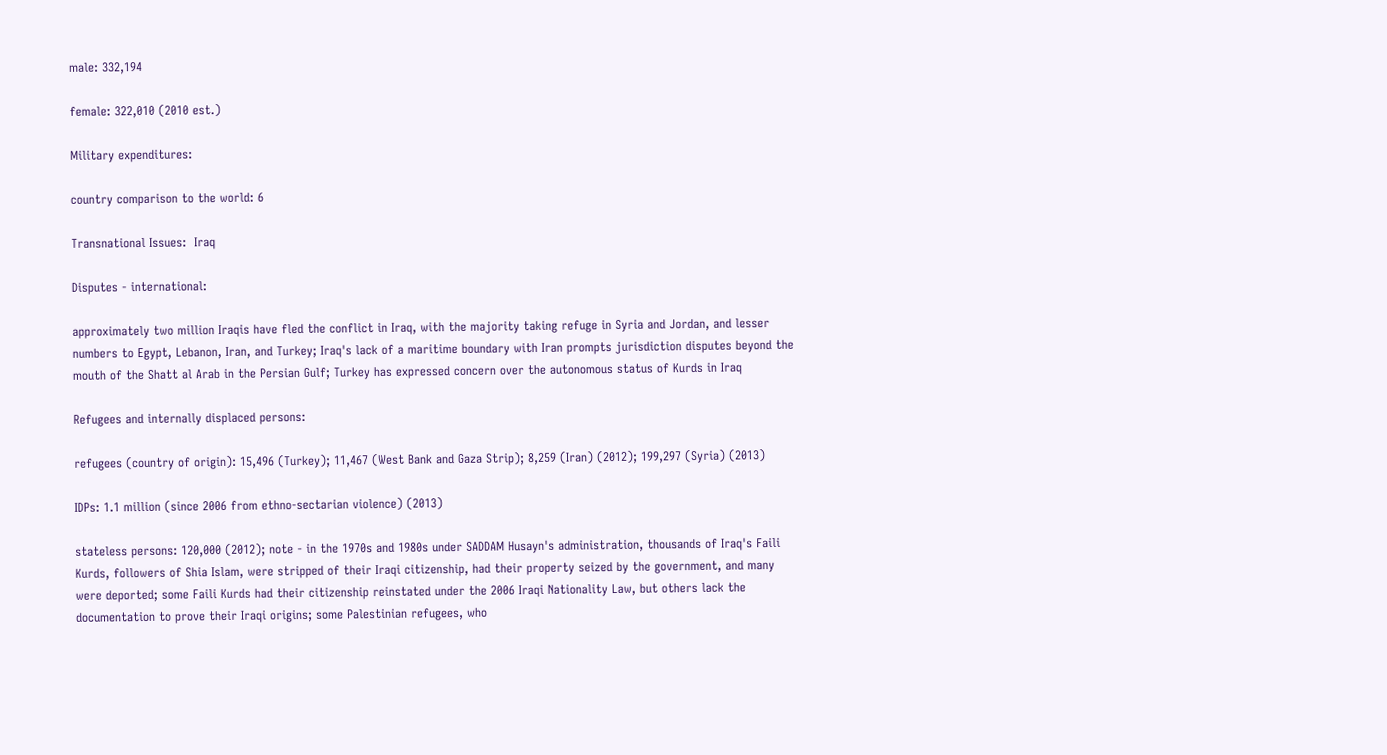male: 332,194

female: 322,010 (2010 est.)

Military expenditures:

country comparison to the world: 6

Transnational Issues:  Iraq

Disputes - international:

approximately two million Iraqis have fled the conflict in Iraq, with the majority taking refuge in Syria and Jordan, and lesser numbers to Egypt, Lebanon, Iran, and Turkey; Iraq's lack of a maritime boundary with Iran prompts jurisdiction disputes beyond the mouth of the Shatt al Arab in the Persian Gulf; Turkey has expressed concern over the autonomous status of Kurds in Iraq

Refugees and internally displaced persons:

refugees (country of origin): 15,496 (Turkey); 11,467 (West Bank and Gaza Strip); 8,259 (Iran) (2012); 199,297 (Syria) (2013)

IDPs: 1.1 million (since 2006 from ethno-sectarian violence) (2013)

stateless persons: 120,000 (2012); note - in the 1970s and 1980s under SADDAM Husayn's administration, thousands of Iraq's Faili Kurds, followers of Shia Islam, were stripped of their Iraqi citizenship, had their property seized by the government, and many were deported; some Faili Kurds had their citizenship reinstated under the 2006 Iraqi Nationality Law, but others lack the documentation to prove their Iraqi origins; some Palestinian refugees, who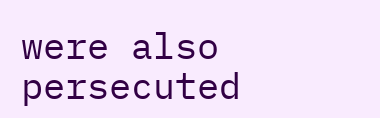were also persecuted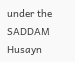under the SADDAM Husayn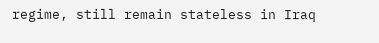regime, still remain stateless in Iraq